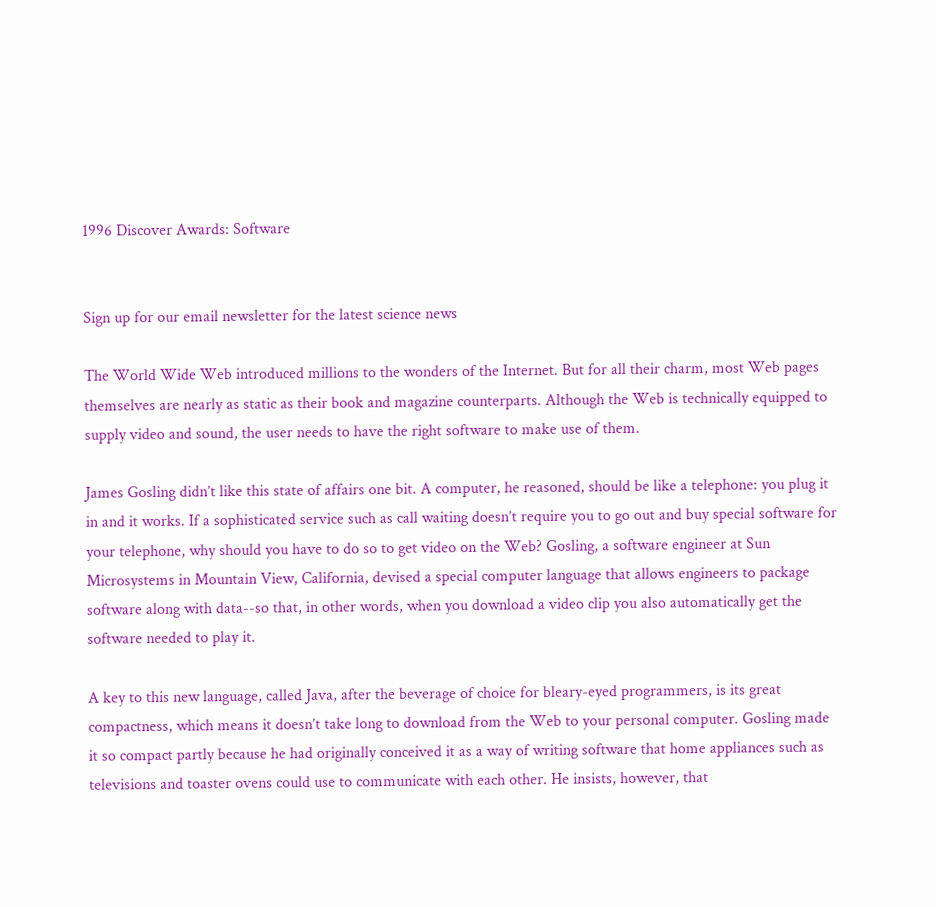1996 Discover Awards: Software


Sign up for our email newsletter for the latest science news

The World Wide Web introduced millions to the wonders of the Internet. But for all their charm, most Web pages themselves are nearly as static as their book and magazine counterparts. Although the Web is technically equipped to supply video and sound, the user needs to have the right software to make use of them.

James Gosling didn’t like this state of affairs one bit. A computer, he reasoned, should be like a telephone: you plug it in and it works. If a sophisticated service such as call waiting doesn’t require you to go out and buy special software for your telephone, why should you have to do so to get video on the Web? Gosling, a software engineer at Sun Microsystems in Mountain View, California, devised a special computer language that allows engineers to package software along with data--so that, in other words, when you download a video clip you also automatically get the software needed to play it.

A key to this new language, called Java, after the beverage of choice for bleary-eyed programmers, is its great compactness, which means it doesn’t take long to download from the Web to your personal computer. Gosling made it so compact partly because he had originally conceived it as a way of writing software that home appliances such as televisions and toaster ovens could use to communicate with each other. He insists, however, that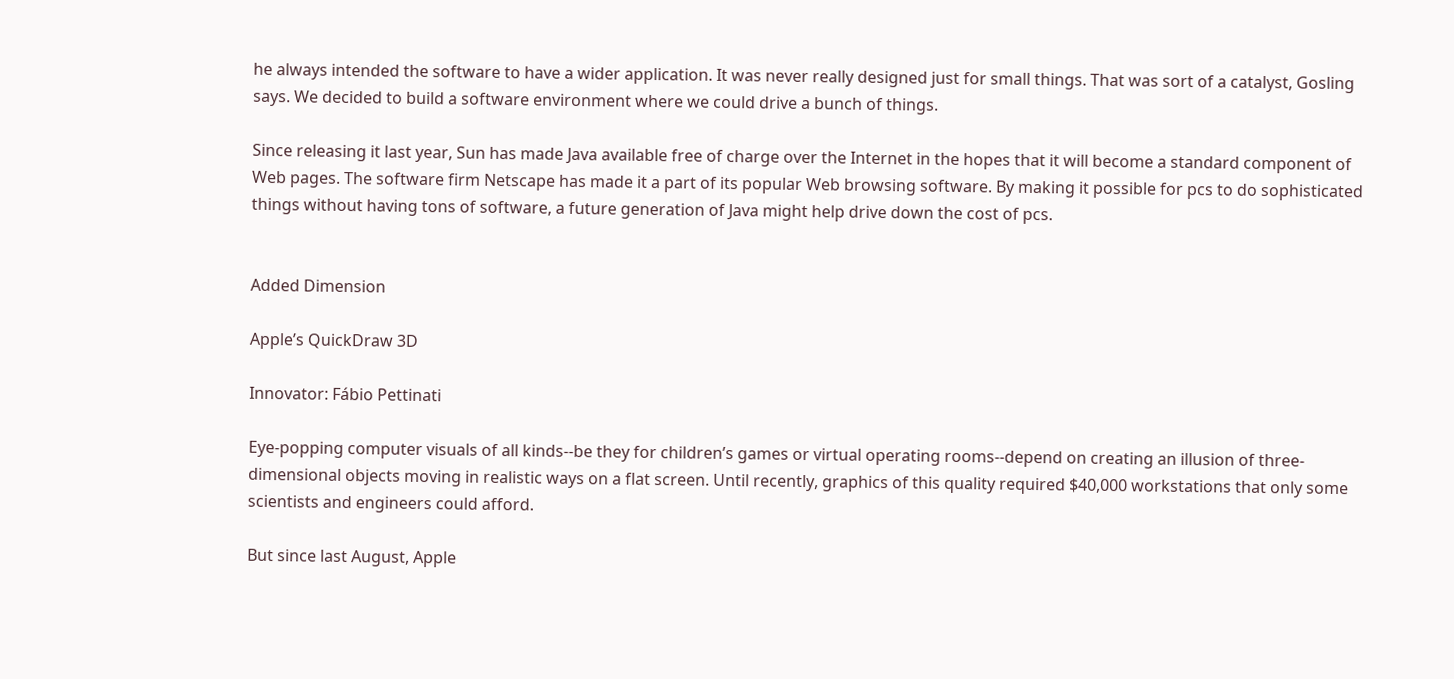he always intended the software to have a wider application. It was never really designed just for small things. That was sort of a catalyst, Gosling says. We decided to build a software environment where we could drive a bunch of things.

Since releasing it last year, Sun has made Java available free of charge over the Internet in the hopes that it will become a standard component of Web pages. The software firm Netscape has made it a part of its popular Web browsing software. By making it possible for pcs to do sophisticated things without having tons of software, a future generation of Java might help drive down the cost of pcs.


Added Dimension

Apple’s QuickDraw 3D

Innovator: Fábio Pettinati

Eye-popping computer visuals of all kinds--be they for children’s games or virtual operating rooms--depend on creating an illusion of three- dimensional objects moving in realistic ways on a flat screen. Until recently, graphics of this quality required $40,000 workstations that only some scientists and engineers could afford.

But since last August, Apple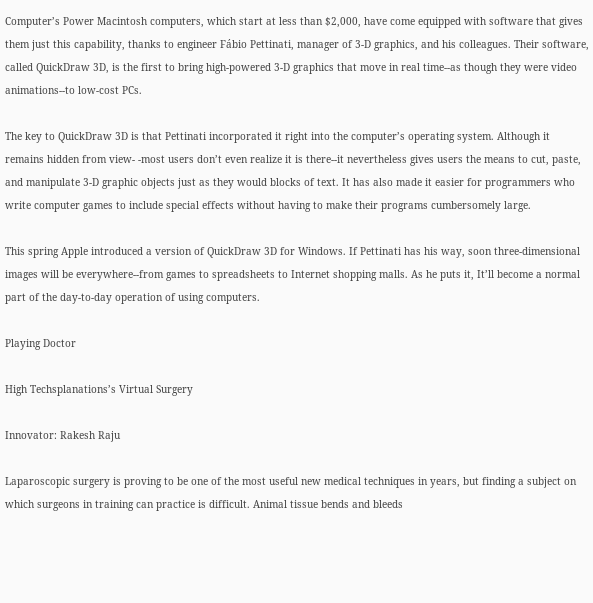Computer’s Power Macintosh computers, which start at less than $2,000, have come equipped with software that gives them just this capability, thanks to engineer Fábio Pettinati, manager of 3-D graphics, and his colleagues. Their software, called QuickDraw 3D, is the first to bring high-powered 3-D graphics that move in real time--as though they were video animations--to low-cost PCs.

The key to QuickDraw 3D is that Pettinati incorporated it right into the computer’s operating system. Although it remains hidden from view- -most users don’t even realize it is there--it nevertheless gives users the means to cut, paste, and manipulate 3-D graphic objects just as they would blocks of text. It has also made it easier for programmers who write computer games to include special effects without having to make their programs cumbersomely large.

This spring Apple introduced a version of QuickDraw 3D for Windows. If Pettinati has his way, soon three-dimensional images will be everywhere--from games to spreadsheets to Internet shopping malls. As he puts it, It’ll become a normal part of the day-to-day operation of using computers.

Playing Doctor

High Techsplanations’s Virtual Surgery

Innovator: Rakesh Raju

Laparoscopic surgery is proving to be one of the most useful new medical techniques in years, but finding a subject on which surgeons in training can practice is difficult. Animal tissue bends and bleeds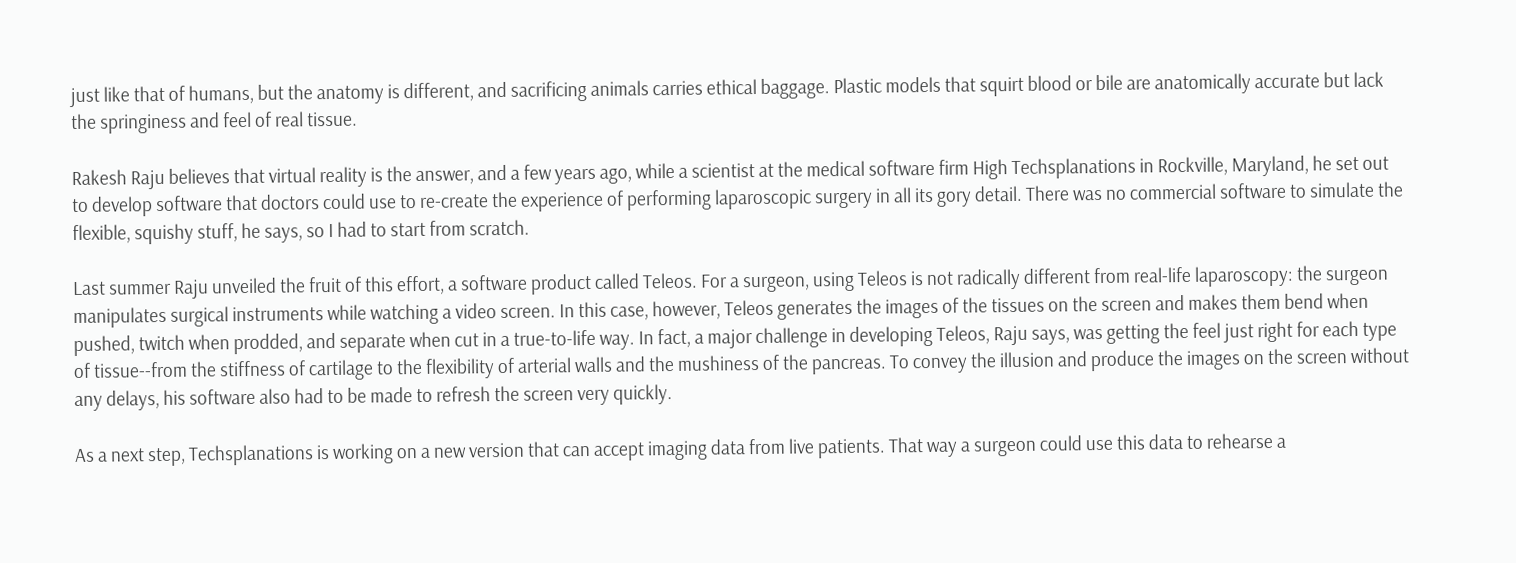just like that of humans, but the anatomy is different, and sacrificing animals carries ethical baggage. Plastic models that squirt blood or bile are anatomically accurate but lack the springiness and feel of real tissue.

Rakesh Raju believes that virtual reality is the answer, and a few years ago, while a scientist at the medical software firm High Techsplanations in Rockville, Maryland, he set out to develop software that doctors could use to re-create the experience of performing laparoscopic surgery in all its gory detail. There was no commercial software to simulate the flexible, squishy stuff, he says, so I had to start from scratch.

Last summer Raju unveiled the fruit of this effort, a software product called Teleos. For a surgeon, using Teleos is not radically different from real-life laparoscopy: the surgeon manipulates surgical instruments while watching a video screen. In this case, however, Teleos generates the images of the tissues on the screen and makes them bend when pushed, twitch when prodded, and separate when cut in a true-to-life way. In fact, a major challenge in developing Teleos, Raju says, was getting the feel just right for each type of tissue--from the stiffness of cartilage to the flexibility of arterial walls and the mushiness of the pancreas. To convey the illusion and produce the images on the screen without any delays, his software also had to be made to refresh the screen very quickly.

As a next step, Techsplanations is working on a new version that can accept imaging data from live patients. That way a surgeon could use this data to rehearse a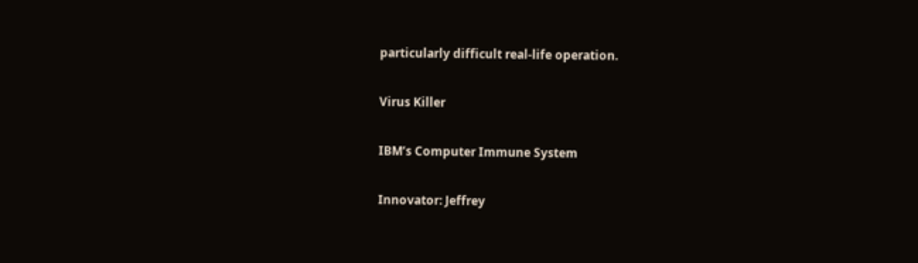particularly difficult real-life operation.

Virus Killer

IBM’s Computer Immune System

Innovator: Jeffrey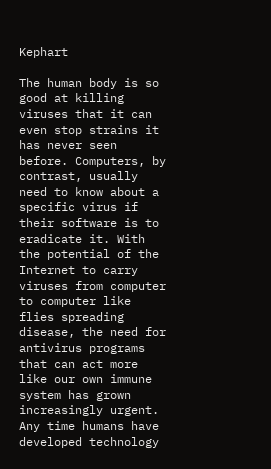Kephart

The human body is so good at killing viruses that it can even stop strains it has never seen before. Computers, by contrast, usually need to know about a specific virus if their software is to eradicate it. With the potential of the Internet to carry viruses from computer to computer like flies spreading disease, the need for antivirus programs that can act more like our own immune system has grown increasingly urgent. Any time humans have developed technology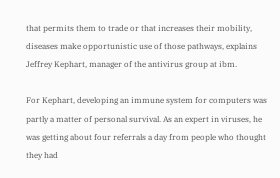that permits them to trade or that increases their mobility, diseases make opportunistic use of those pathways, explains Jeffrey Kephart, manager of the antivirus group at ibm.

For Kephart, developing an immune system for computers was partly a matter of personal survival. As an expert in viruses, he was getting about four referrals a day from people who thought they had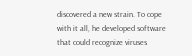discovered a new strain. To cope with it all, he developed software that could recognize viruses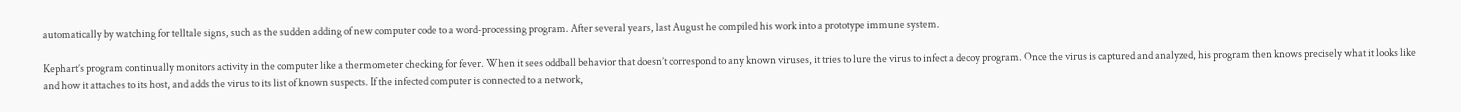automatically by watching for telltale signs, such as the sudden adding of new computer code to a word-processing program. After several years, last August he compiled his work into a prototype immune system.

Kephart’s program continually monitors activity in the computer like a thermometer checking for fever. When it sees oddball behavior that doesn’t correspond to any known viruses, it tries to lure the virus to infect a decoy program. Once the virus is captured and analyzed, his program then knows precisely what it looks like and how it attaches to its host, and adds the virus to its list of known suspects. If the infected computer is connected to a network,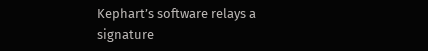Kephart’s software relays a signature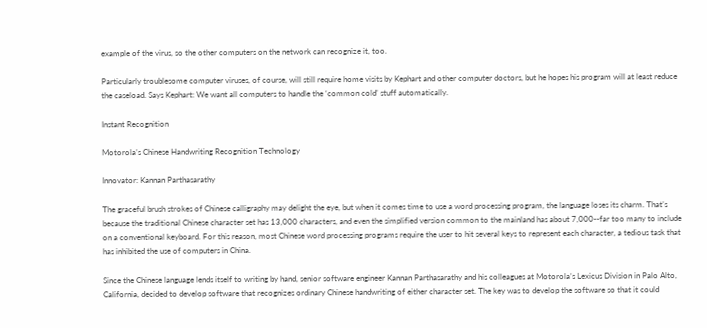example of the virus, so the other computers on the network can recognize it, too.

Particularly troublesome computer viruses, of course, will still require home visits by Kephart and other computer doctors, but he hopes his program will at least reduce the caseload. Says Kephart: We want all computers to handle the ‘common cold’ stuff automatically.

Instant Recognition

Motorola’s Chinese Handwriting Recognition Technology

Innovator: Kannan Parthasarathy

The graceful brush strokes of Chinese calligraphy may delight the eye, but when it comes time to use a word processing program, the language loses its charm. That’s because the traditional Chinese character set has 13,000 characters, and even the simplified version common to the mainland has about 7,000--far too many to include on a conventional keyboard. For this reason, most Chinese word processing programs require the user to hit several keys to represent each character, a tedious task that has inhibited the use of computers in China.

Since the Chinese language lends itself to writing by hand, senior software engineer Kannan Parthasarathy and his colleagues at Motorola’s Lexicus Division in Palo Alto, California, decided to develop software that recognizes ordinary Chinese handwriting of either character set. The key was to develop the software so that it could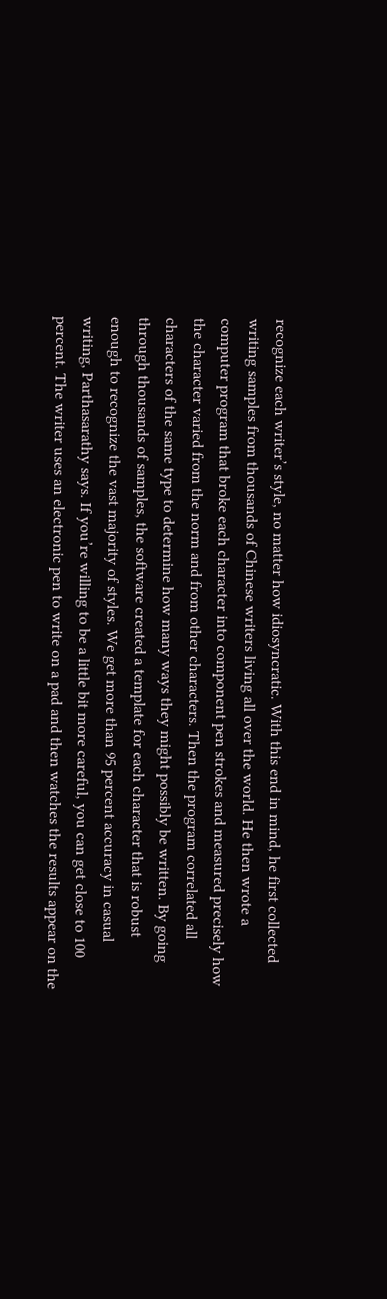recognize each writer’s style, no matter how idiosyncratic. With this end in mind, he first collected writing samples from thousands of Chinese writers living all over the world. He then wrote a computer program that broke each character into component pen strokes and measured precisely how the character varied from the norm and from other characters. Then the program correlated all characters of the same type to determine how many ways they might possibly be written. By going through thousands of samples, the software created a template for each character that is robust enough to recognize the vast majority of styles. We get more than 95 percent accuracy in casual writing, Parthasarathy says. If you’re willing to be a little bit more careful, you can get close to 100 percent. The writer uses an electronic pen to write on a pad and then watches the results appear on the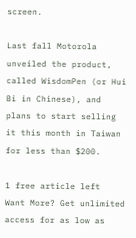screen.

Last fall Motorola unveiled the product, called WisdomPen (or Hui Bi in Chinese), and plans to start selling it this month in Taiwan for less than $200.

1 free article left
Want More? Get unlimited access for as low as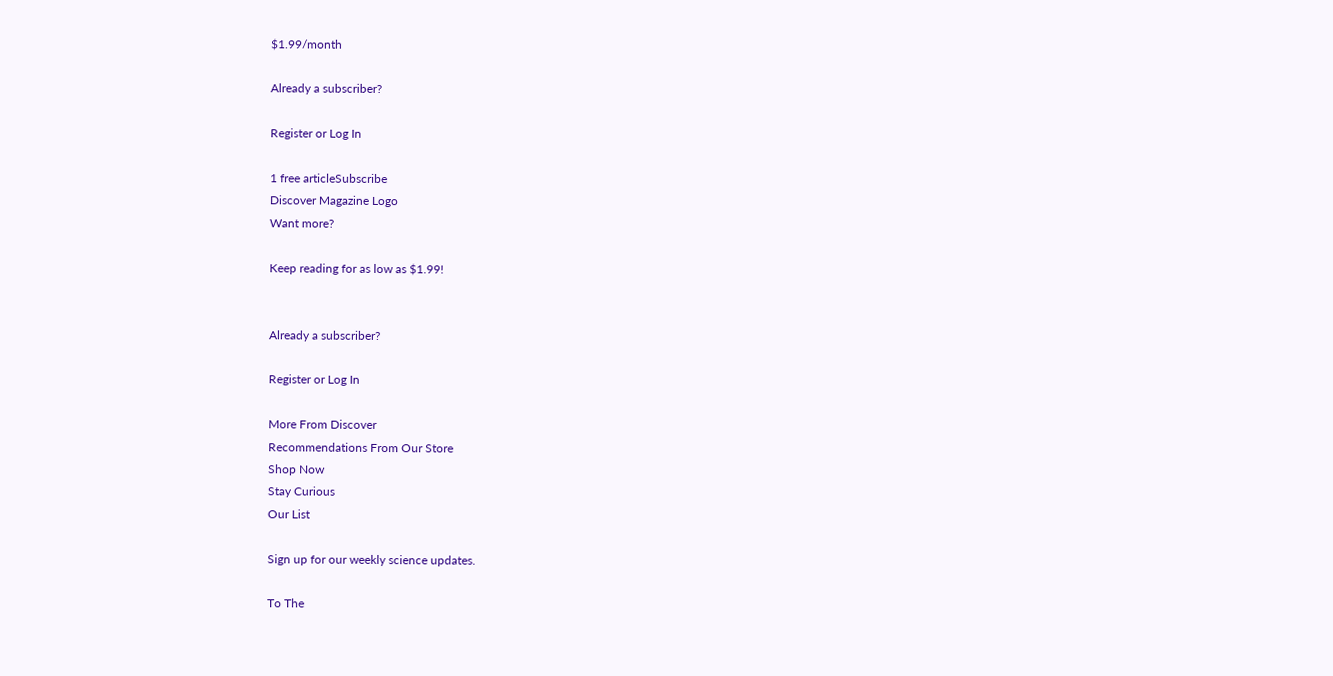$1.99/month

Already a subscriber?

Register or Log In

1 free articleSubscribe
Discover Magazine Logo
Want more?

Keep reading for as low as $1.99!


Already a subscriber?

Register or Log In

More From Discover
Recommendations From Our Store
Shop Now
Stay Curious
Our List

Sign up for our weekly science updates.

To The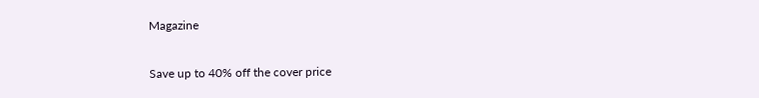Magazine

Save up to 40% off the cover price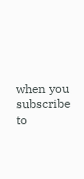when you subscribe to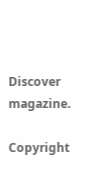Discover magazine.

Copyright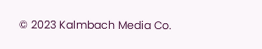© 2023 Kalmbach Media Co.